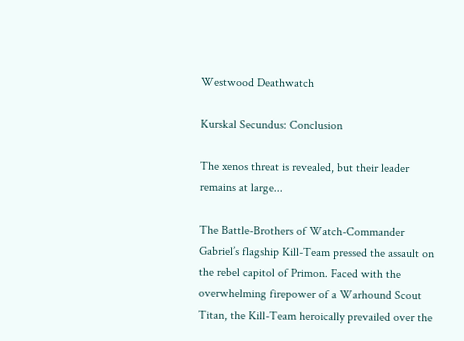Westwood Deathwatch

Kurskal Secundus: Conclusion

The xenos threat is revealed, but their leader remains at large...

The Battle-Brothers of Watch-Commander Gabriel’s flagship Kill-Team pressed the assault on the rebel capitol of Primon. Faced with the overwhelming firepower of a Warhound Scout Titan, the Kill-Team heroically prevailed over the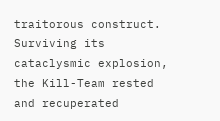traitorous construct. Surviving its cataclysmic explosion, the Kill-Team rested and recuperated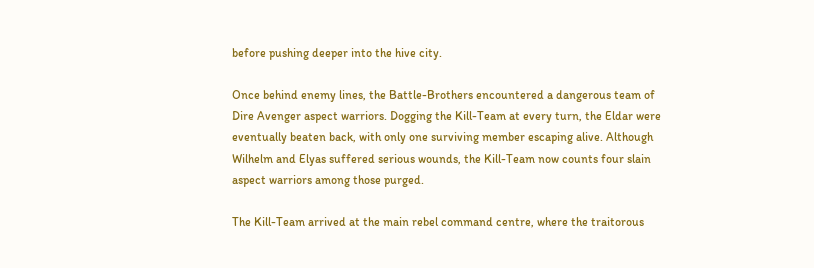before pushing deeper into the hive city.

Once behind enemy lines, the Battle-Brothers encountered a dangerous team of Dire Avenger aspect warriors. Dogging the Kill-Team at every turn, the Eldar were eventually beaten back, with only one surviving member escaping alive. Although Wilhelm and Elyas suffered serious wounds, the Kill-Team now counts four slain aspect warriors among those purged.

The Kill-Team arrived at the main rebel command centre, where the traitorous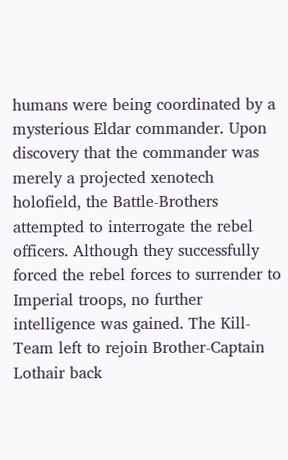humans were being coordinated by a mysterious Eldar commander. Upon discovery that the commander was merely a projected xenotech holofield, the Battle-Brothers attempted to interrogate the rebel officers. Although they successfully forced the rebel forces to surrender to Imperial troops, no further intelligence was gained. The Kill-Team left to rejoin Brother-Captain Lothair back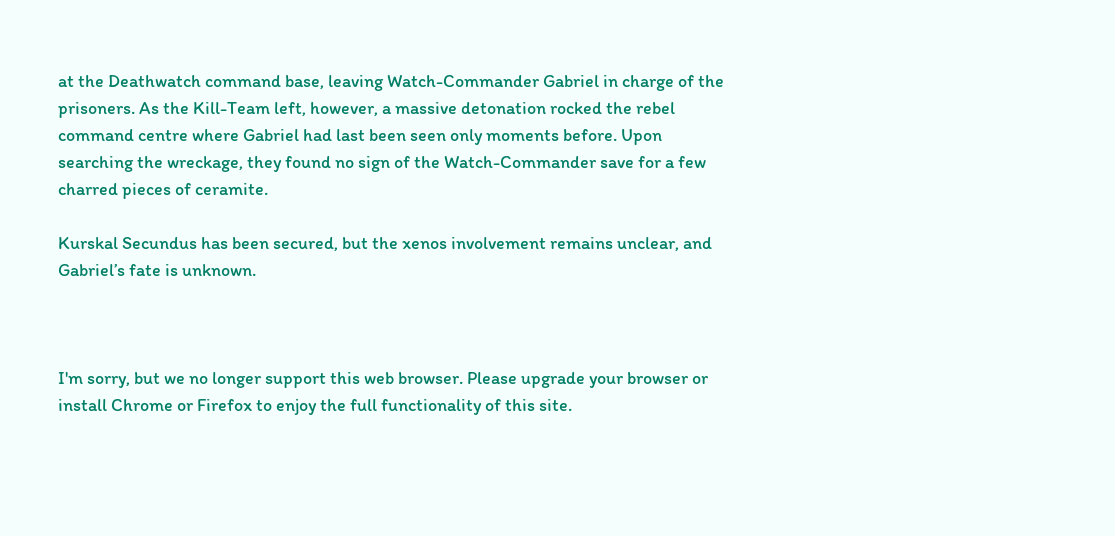at the Deathwatch command base, leaving Watch-Commander Gabriel in charge of the prisoners. As the Kill-Team left, however, a massive detonation rocked the rebel command centre where Gabriel had last been seen only moments before. Upon searching the wreckage, they found no sign of the Watch-Commander save for a few charred pieces of ceramite.

Kurskal Secundus has been secured, but the xenos involvement remains unclear, and Gabriel’s fate is unknown.



I'm sorry, but we no longer support this web browser. Please upgrade your browser or install Chrome or Firefox to enjoy the full functionality of this site.